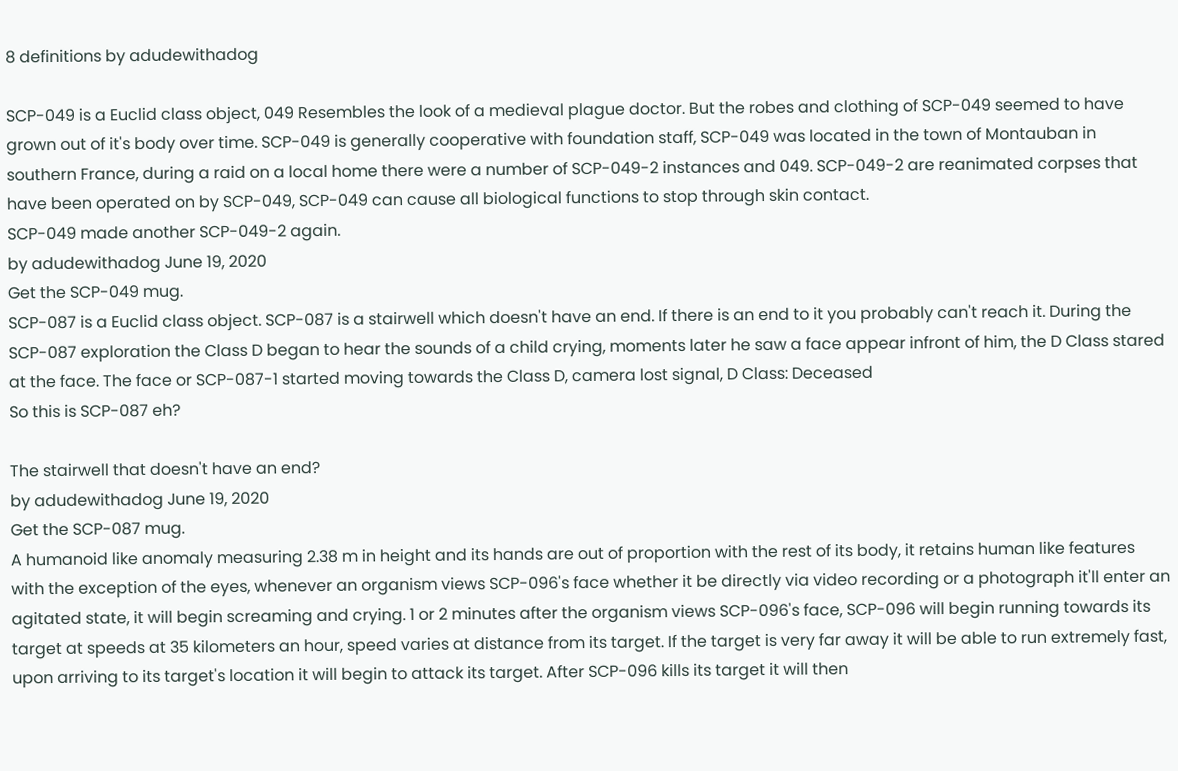8 definitions by adudewithadog

SCP-049 is a Euclid class object, 049 Resembles the look of a medieval plague doctor. But the robes and clothing of SCP-049 seemed to have grown out of it's body over time. SCP-049 is generally cooperative with foundation staff, SCP-049 was located in the town of Montauban in southern France, during a raid on a local home there were a number of SCP-049-2 instances and 049. SCP-049-2 are reanimated corpses that have been operated on by SCP-049, SCP-049 can cause all biological functions to stop through skin contact.
SCP-049 made another SCP-049-2 again.
by adudewithadog June 19, 2020
Get the SCP-049 mug.
SCP-087 is a Euclid class object. SCP-087 is a stairwell which doesn't have an end. If there is an end to it you probably can't reach it. During the SCP-087 exploration the Class D began to hear the sounds of a child crying, moments later he saw a face appear infront of him, the D Class stared at the face. The face or SCP-087-1 started moving towards the Class D, camera lost signal, D Class: Deceased
So this is SCP-087 eh?

The stairwell that doesn't have an end?
by adudewithadog June 19, 2020
Get the SCP-087 mug.
A humanoid like anomaly measuring 2.38 m in height and its hands are out of proportion with the rest of its body, it retains human like features with the exception of the eyes, whenever an organism views SCP-096's face whether it be directly via video recording or a photograph it'll enter an agitated state, it will begin screaming and crying. 1 or 2 minutes after the organism views SCP-096's face, SCP-096 will begin running towards its target at speeds at 35 kilometers an hour, speed varies at distance from its target. If the target is very far away it will be able to run extremely fast, upon arriving to its target's location it will begin to attack its target. After SCP-096 kills its target it will then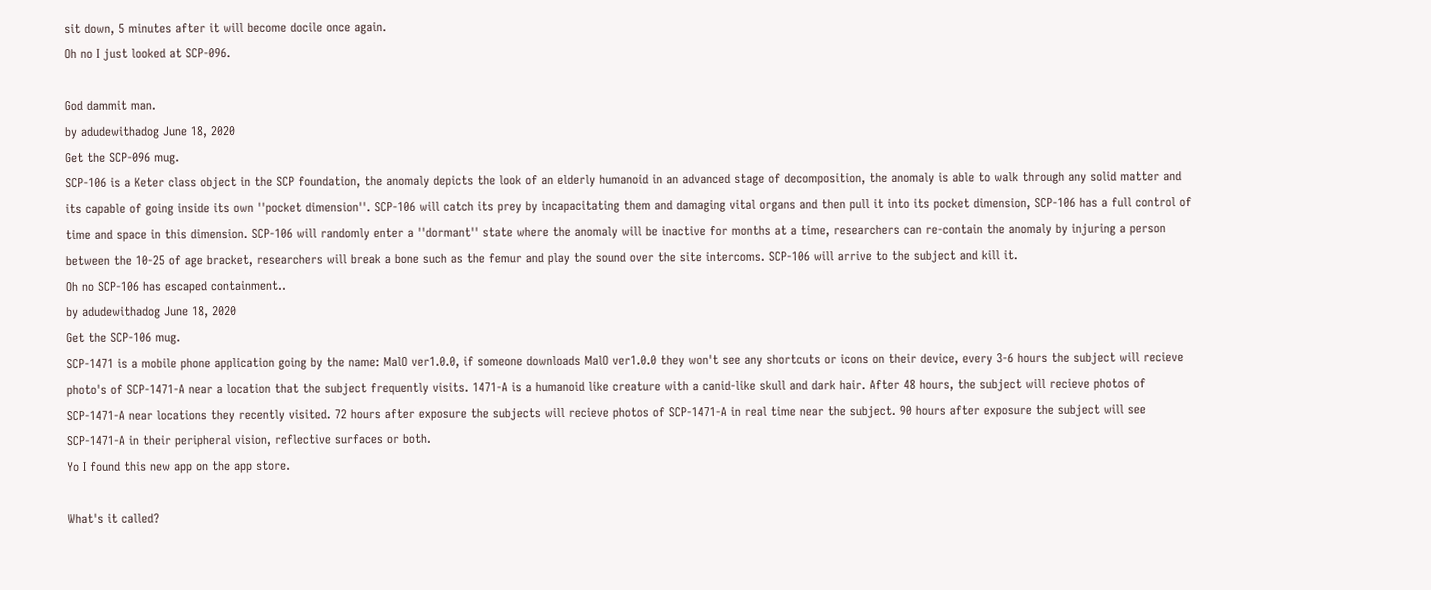sit down, 5 minutes after it will become docile once again.
Oh no I just looked at SCP-096.

God dammit man.
by adudewithadog June 18, 2020
Get the SCP-096 mug.
SCP-106 is a Keter class object in the SCP foundation, the anomaly depicts the look of an elderly humanoid in an advanced stage of decomposition, the anomaly is able to walk through any solid matter and its capable of going inside its own ''pocket dimension''. SCP-106 will catch its prey by incapacitating them and damaging vital organs and then pull it into its pocket dimension, SCP-106 has a full control of time and space in this dimension. SCP-106 will randomly enter a ''dormant'' state where the anomaly will be inactive for months at a time, researchers can re-contain the anomaly by injuring a person between the 10-25 of age bracket, researchers will break a bone such as the femur and play the sound over the site intercoms. SCP-106 will arrive to the subject and kill it.
Oh no SCP-106 has escaped containment..
by adudewithadog June 18, 2020
Get the SCP-106 mug.
SCP-1471 is a mobile phone application going by the name: MalO ver1.0.0, if someone downloads MalO ver1.0.0 they won't see any shortcuts or icons on their device, every 3-6 hours the subject will recieve photo's of SCP-1471-A near a location that the subject frequently visits. 1471-A is a humanoid like creature with a canid-like skull and dark hair. After 48 hours, the subject will recieve photos of SCP-1471-A near locations they recently visited. 72 hours after exposure the subjects will recieve photos of SCP-1471-A in real time near the subject. 90 hours after exposure the subject will see SCP-1471-A in their peripheral vision, reflective surfaces or both.
Yo I found this new app on the app store.

What's it called?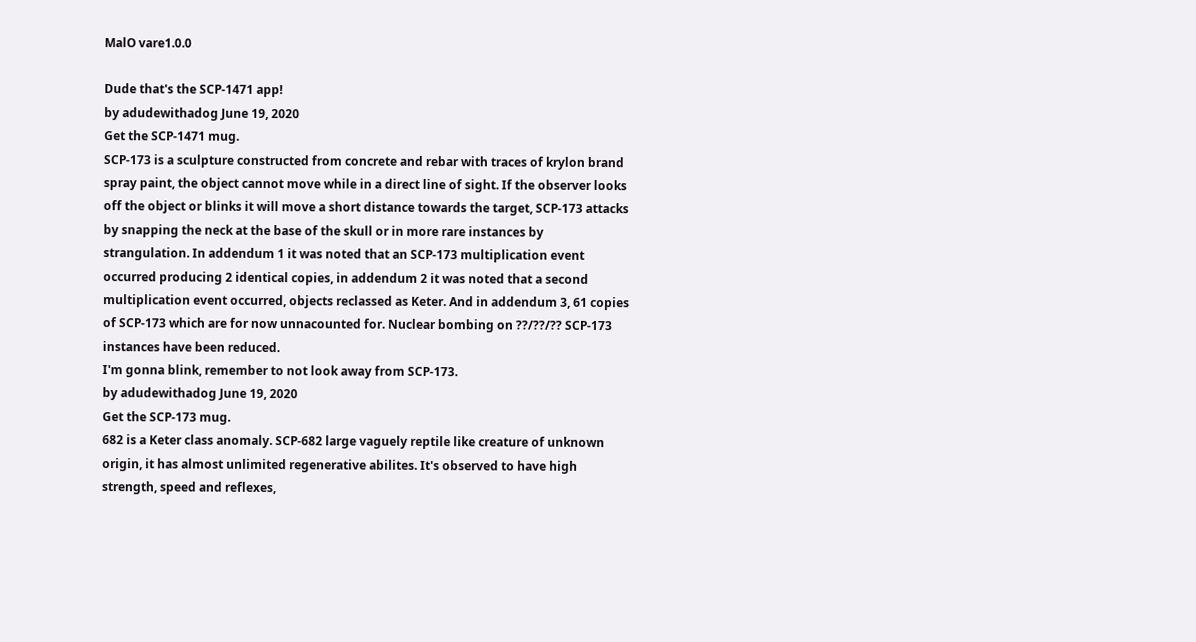MalO vare1.0.0

Dude that's the SCP-1471 app!
by adudewithadog June 19, 2020
Get the SCP-1471 mug.
SCP-173 is a sculpture constructed from concrete and rebar with traces of krylon brand spray paint, the object cannot move while in a direct line of sight. If the observer looks off the object or blinks it will move a short distance towards the target, SCP-173 attacks by snapping the neck at the base of the skull or in more rare instances by strangulation. In addendum 1 it was noted that an SCP-173 multiplication event occurred producing 2 identical copies, in addendum 2 it was noted that a second multiplication event occurred, objects reclassed as Keter. And in addendum 3, 61 copies of SCP-173 which are for now unnacounted for. Nuclear bombing on ??/??/?? SCP-173 instances have been reduced.
I'm gonna blink, remember to not look away from SCP-173.
by adudewithadog June 19, 2020
Get the SCP-173 mug.
682 is a Keter class anomaly. SCP-682 large vaguely reptile like creature of unknown origin, it has almost unlimited regenerative abilites. It's observed to have high strength, speed and reflexes,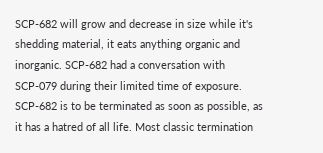SCP-682 will grow and decrease in size while it's shedding material, it eats anything organic and inorganic. SCP-682 had a conversation with SCP-079 during their limited time of exposure. SCP-682 is to be terminated as soon as possible, as it has a hatred of all life. Most classic termination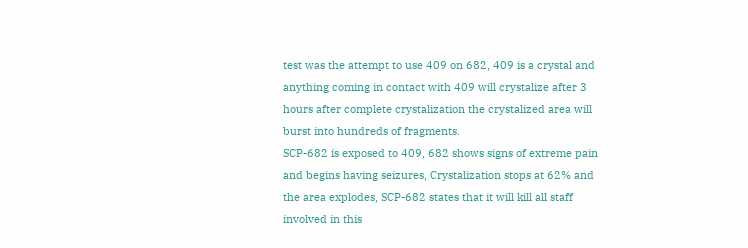test was the attempt to use 409 on 682, 409 is a crystal and anything coming in contact with 409 will crystalize after 3 hours after complete crystalization the crystalized area will burst into hundreds of fragments.
SCP-682 is exposed to 409, 682 shows signs of extreme pain and begins having seizures, Crystalization stops at 62% and the area explodes, SCP-682 states that it will kill all staff involved in this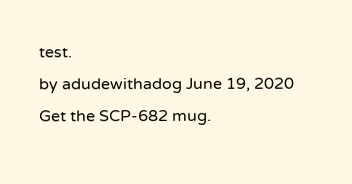test.
by adudewithadog June 19, 2020
Get the SCP-682 mug.